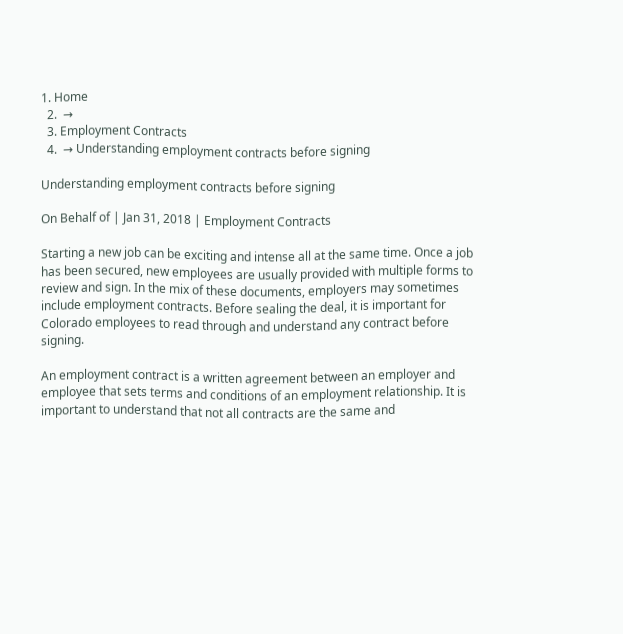1. Home
  2.  →
  3. Employment Contracts
  4.  → Understanding employment contracts before signing

Understanding employment contracts before signing

On Behalf of | Jan 31, 2018 | Employment Contracts

Starting a new job can be exciting and intense all at the same time. Once a job has been secured, new employees are usually provided with multiple forms to review and sign. In the mix of these documents, employers may sometimes include employment contracts. Before sealing the deal, it is important for Colorado employees to read through and understand any contract before signing.

An employment contract is a written agreement between an employer and employee that sets terms and conditions of an employment relationship. It is important to understand that not all contracts are the same and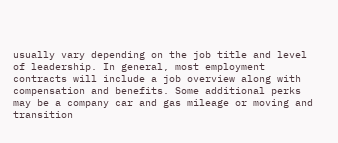usually vary depending on the job title and level of leadership. In general, most employment contracts will include a job overview along with compensation and benefits. Some additional perks may be a company car and gas mileage or moving and transition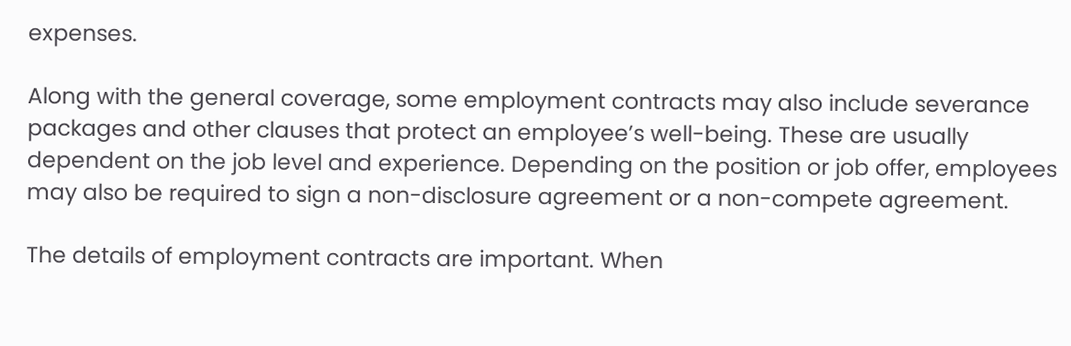expenses.

Along with the general coverage, some employment contracts may also include severance packages and other clauses that protect an employee’s well-being. These are usually dependent on the job level and experience. Depending on the position or job offer, employees may also be required to sign a non-disclosure agreement or a non-compete agreement.

The details of employment contracts are important. When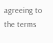agreeing to the terms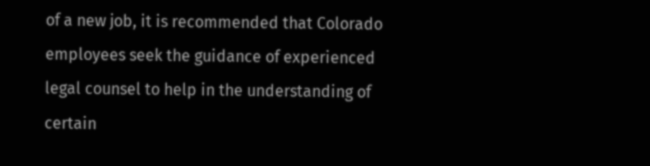of a new job, it is recommended that Colorado employees seek the guidance of experienced legal counsel to help in the understanding of certain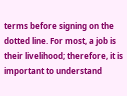terms before signing on the dotted line. For most, a job is their livelihood; therefore, it is important to understand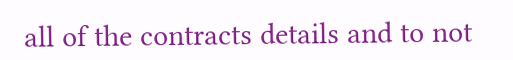all of the contracts details and to not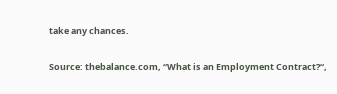take any chances.

Source: thebalance.com, “What is an Employment Contract?“,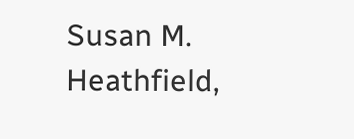Susan M. Heathfield,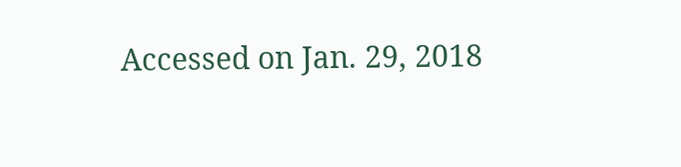Accessed on Jan. 29, 2018